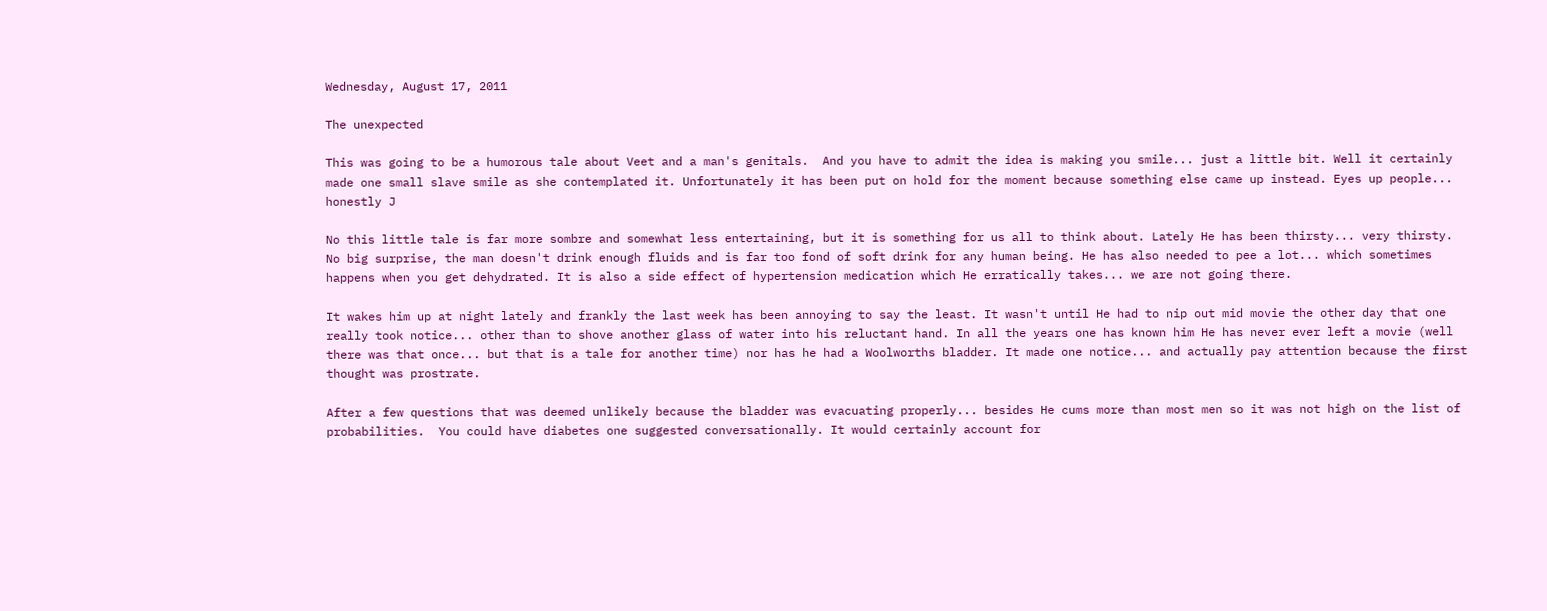Wednesday, August 17, 2011

The unexpected

This was going to be a humorous tale about Veet and a man's genitals.  And you have to admit the idea is making you smile... just a little bit. Well it certainly made one small slave smile as she contemplated it. Unfortunately it has been put on hold for the moment because something else came up instead. Eyes up people... honestly J

No this little tale is far more sombre and somewhat less entertaining, but it is something for us all to think about. Lately He has been thirsty... very thirsty. No big surprise, the man doesn't drink enough fluids and is far too fond of soft drink for any human being. He has also needed to pee a lot... which sometimes happens when you get dehydrated. It is also a side effect of hypertension medication which He erratically takes... we are not going there.

It wakes him up at night lately and frankly the last week has been annoying to say the least. It wasn't until He had to nip out mid movie the other day that one really took notice... other than to shove another glass of water into his reluctant hand. In all the years one has known him He has never ever left a movie (well there was that once... but that is a tale for another time) nor has he had a Woolworths bladder. It made one notice... and actually pay attention because the first thought was prostrate.

After a few questions that was deemed unlikely because the bladder was evacuating properly... besides He cums more than most men so it was not high on the list of probabilities.  You could have diabetes one suggested conversationally. It would certainly account for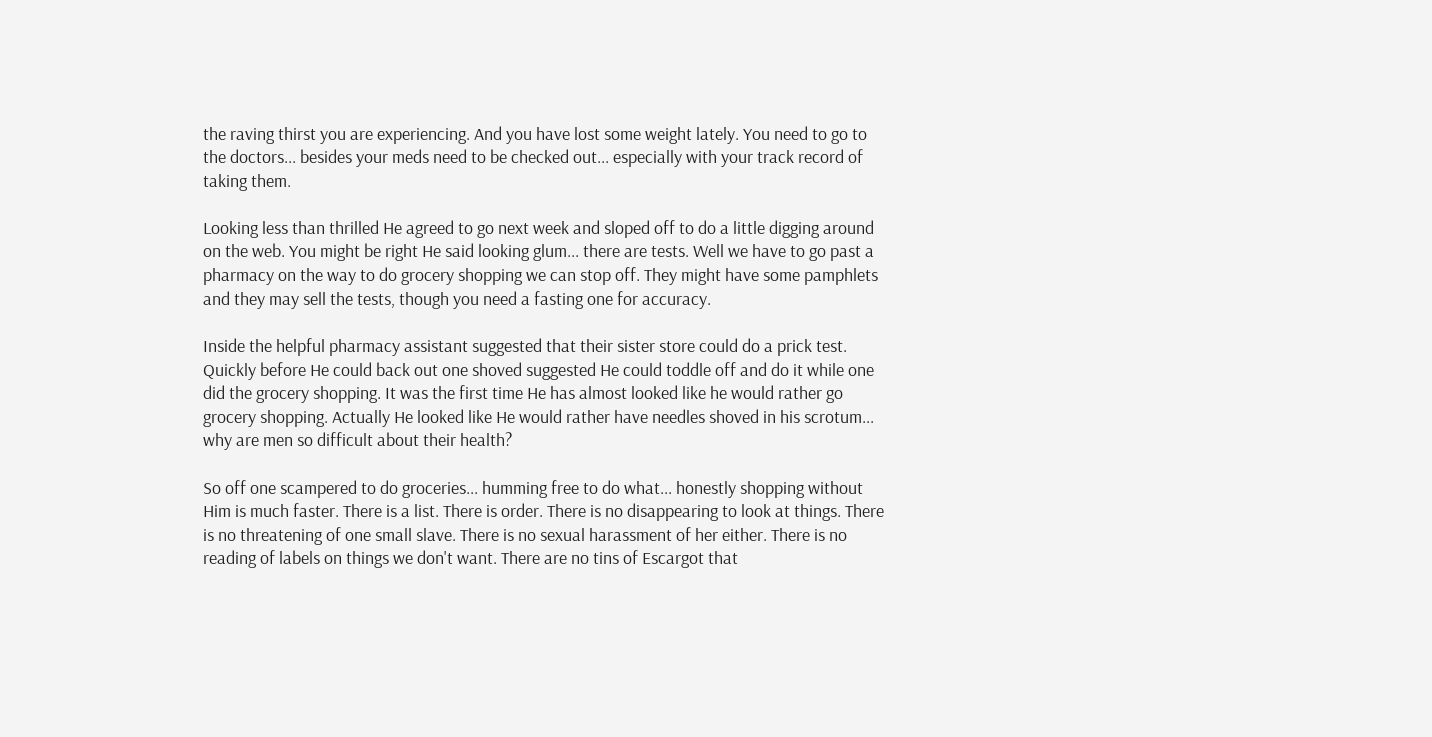the raving thirst you are experiencing. And you have lost some weight lately. You need to go to the doctors... besides your meds need to be checked out... especially with your track record of taking them.

Looking less than thrilled He agreed to go next week and sloped off to do a little digging around on the web. You might be right He said looking glum... there are tests. Well we have to go past a pharmacy on the way to do grocery shopping we can stop off. They might have some pamphlets and they may sell the tests, though you need a fasting one for accuracy.

Inside the helpful pharmacy assistant suggested that their sister store could do a prick test. Quickly before He could back out one shoved suggested He could toddle off and do it while one did the grocery shopping. It was the first time He has almost looked like he would rather go grocery shopping. Actually He looked like He would rather have needles shoved in his scrotum... why are men so difficult about their health?

So off one scampered to do groceries... humming free to do what... honestly shopping without Him is much faster. There is a list. There is order. There is no disappearing to look at things. There is no threatening of one small slave. There is no sexual harassment of her either. There is no reading of labels on things we don't want. There are no tins of Escargot that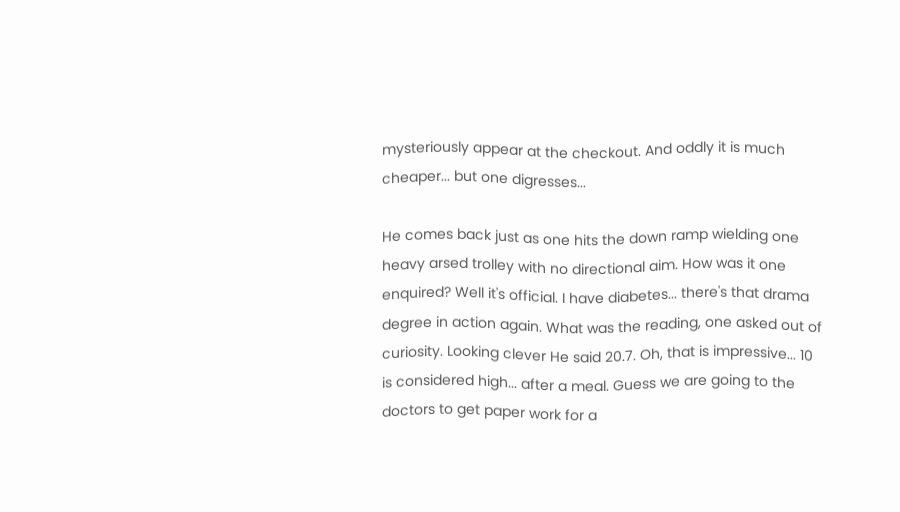mysteriously appear at the checkout. And oddly it is much cheaper... but one digresses...

He comes back just as one hits the down ramp wielding one heavy arsed trolley with no directional aim. How was it one enquired? Well it's official. I have diabetes... there's that drama degree in action again. What was the reading, one asked out of curiosity. Looking clever He said 20.7. Oh, that is impressive... 10 is considered high... after a meal. Guess we are going to the doctors to get paper work for a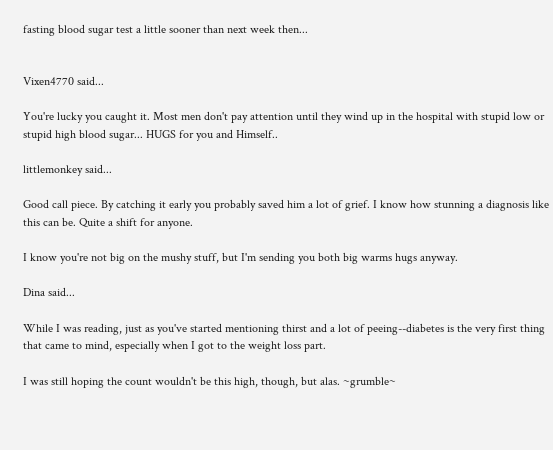fasting blood sugar test a little sooner than next week then...


Vixen4770 said...

You're lucky you caught it. Most men don't pay attention until they wind up in the hospital with stupid low or stupid high blood sugar... HUGS for you and Himself..

littlemonkey said...

Good call piece. By catching it early you probably saved him a lot of grief. I know how stunning a diagnosis like this can be. Quite a shift for anyone.

I know you're not big on the mushy stuff, but I'm sending you both big warms hugs anyway.

Dina said...

While I was reading, just as you've started mentioning thirst and a lot of peeing--diabetes is the very first thing that came to mind, especially when I got to the weight loss part.

I was still hoping the count wouldn't be this high, though, but alas. ~grumble~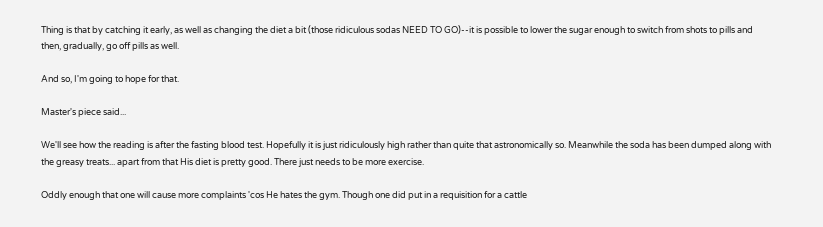Thing is that by catching it early, as well as changing the diet a bit (those ridiculous sodas NEED TO GO)--it is possible to lower the sugar enough to switch from shots to pills and then, gradually, go off pills as well.

And so, I'm going to hope for that.

Master's piece said...

We'll see how the reading is after the fasting blood test. Hopefully it is just ridiculously high rather than quite that astronomically so. Meanwhile the soda has been dumped along with the greasy treats... apart from that His diet is pretty good. There just needs to be more exercise.

Oddly enough that one will cause more complaints 'cos He hates the gym. Though one did put in a requisition for a cattle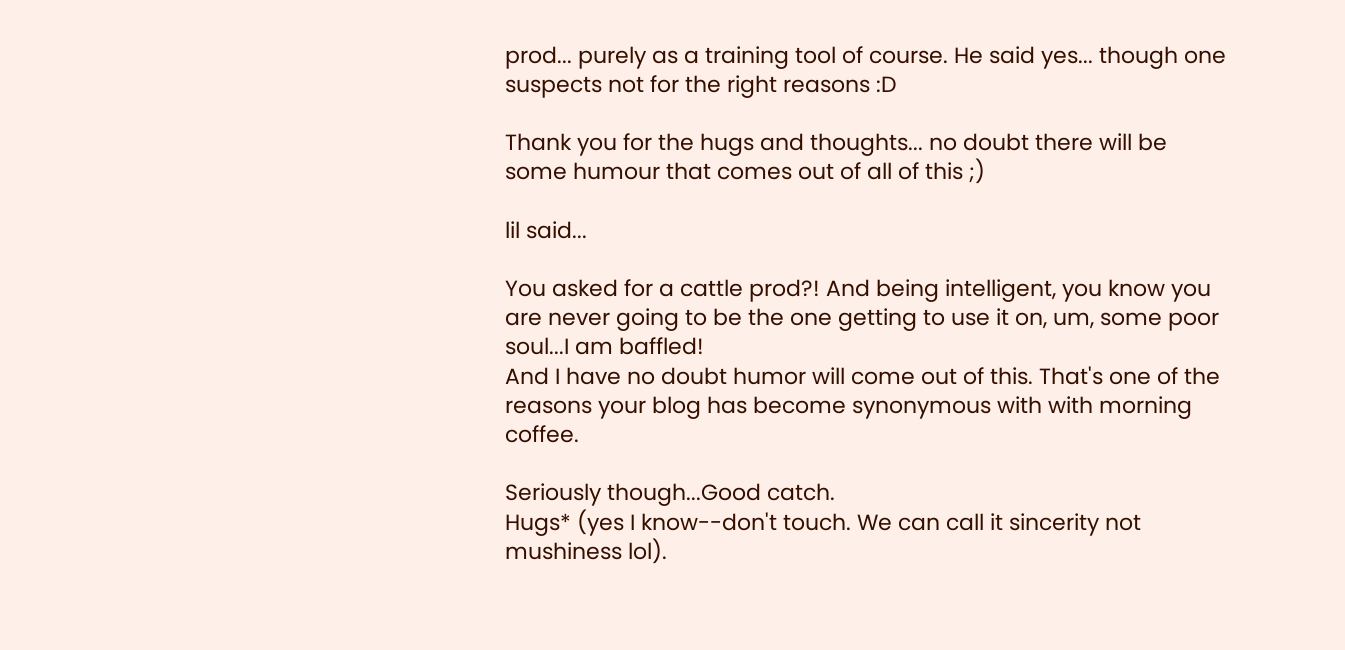prod... purely as a training tool of course. He said yes... though one suspects not for the right reasons :D

Thank you for the hugs and thoughts... no doubt there will be some humour that comes out of all of this ;)

lil said...

You asked for a cattle prod?! And being intelligent, you know you are never going to be the one getting to use it on, um, some poor soul...I am baffled!
And I have no doubt humor will come out of this. That's one of the reasons your blog has become synonymous with with morning coffee.

Seriously though...Good catch.
Hugs* (yes I know--don't touch. We can call it sincerity not mushiness lol).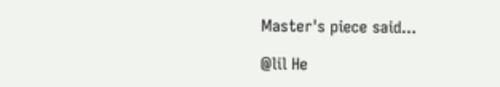Master's piece said...

@lil He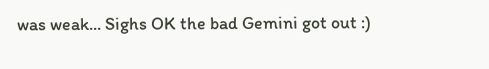was weak... Sighs OK the bad Gemini got out :)